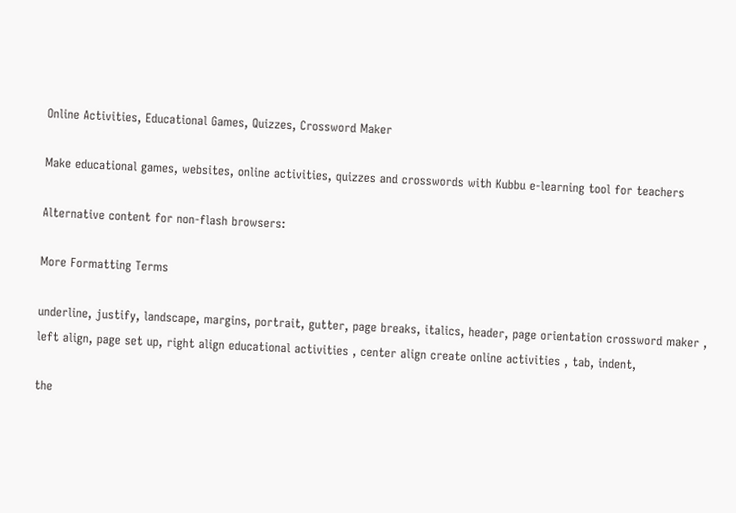Online Activities, Educational Games, Quizzes, Crossword Maker

Make educational games, websites, online activities, quizzes and crosswords with Kubbu e-learning tool for teachers

Alternative content for non-flash browsers:

More Formatting Terms

underline, justify, landscape, margins, portrait, gutter, page breaks, italics, header, page orientation crossword maker , left align, page set up, right align educational activities , center align create online activities , tab, indent,

the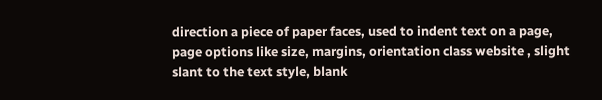direction a piece of paper faces, used to indent text on a page, page options like size, margins, orientation class website , slight slant to the text style, blank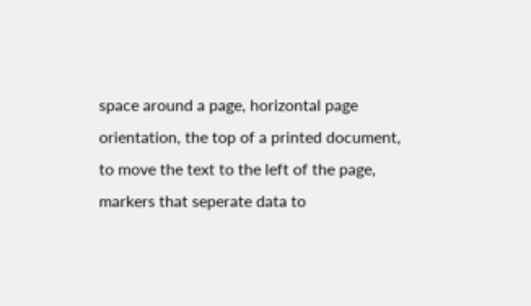space around a page, horizontal page orientation, the top of a printed document, to move the text to the left of the page, markers that seperate data to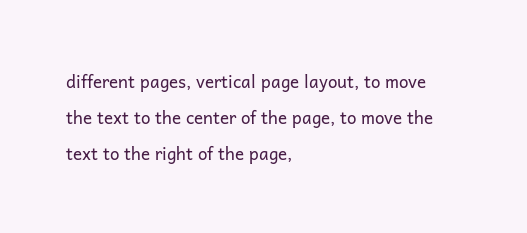different pages, vertical page layout, to move the text to the center of the page, to move the text to the right of the page,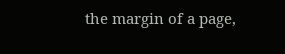the margin of a page,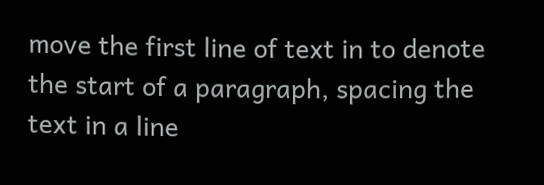move the first line of text in to denote the start of a paragraph, spacing the text in a line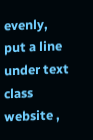evenly, put a line under text class website ,